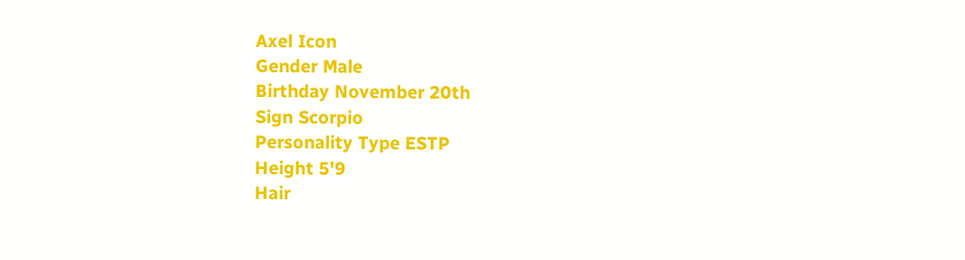Axel Icon
Gender Male
Birthday November 20th
Sign Scorpio
Personality Type ESTP
Height 5'9
Hair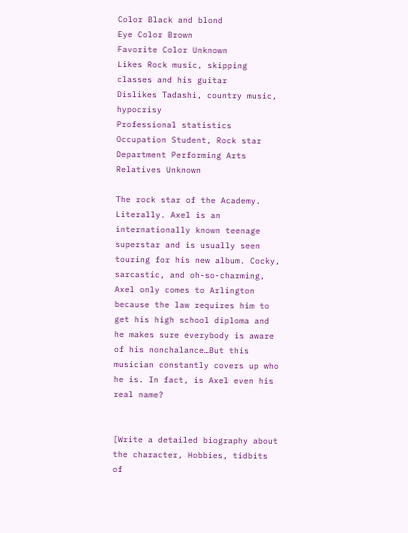Color Black and blond
Eye Color Brown
Favorite Color Unknown
Likes Rock music, skipping classes and his guitar
Dislikes Tadashi, country music, hypocrisy
Professional statistics
Occupation Student, Rock star
Department Performing Arts
Relatives Unknown

The rock star of the Academy. Literally. Axel is an internationally known teenage superstar and is usually seen touring for his new album. Cocky, sarcastic, and oh-so-charming, Axel only comes to Arlington because the law requires him to get his high school diploma and he makes sure everybody is aware of his nonchalance…But this musician constantly covers up who he is. In fact, is Axel even his real name?


[Write a detailed biography about the character, Hobbies, tidbits of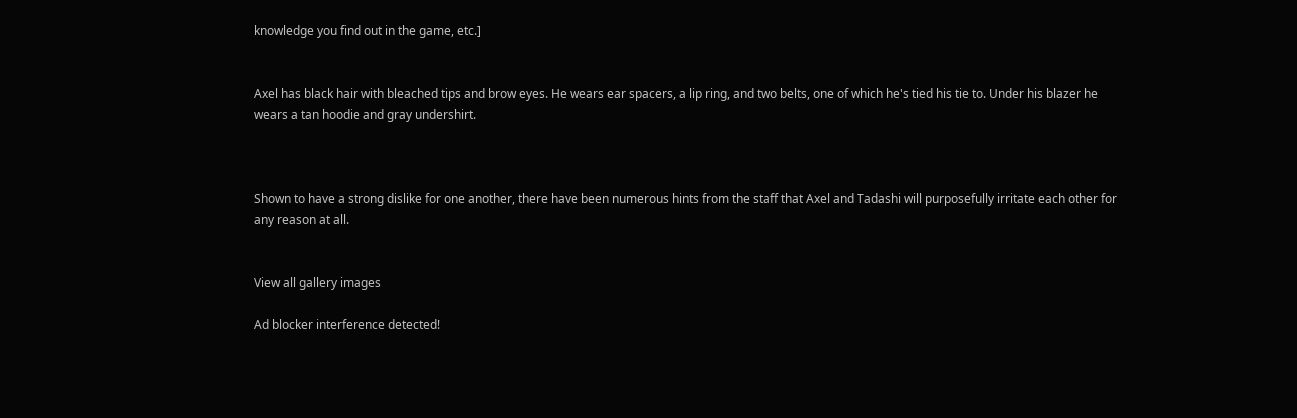knowledge you find out in the game, etc.]


Axel has black hair with bleached tips and brow eyes. He wears ear spacers, a lip ring, and two belts, one of which he's tied his tie to. Under his blazer he wears a tan hoodie and gray undershirt.



Shown to have a strong dislike for one another, there have been numerous hints from the staff that Axel and Tadashi will purposefully irritate each other for any reason at all.


View all gallery images

Ad blocker interference detected!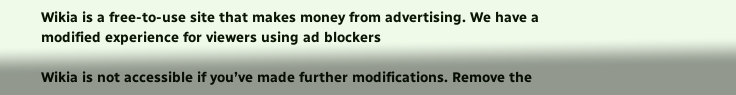Wikia is a free-to-use site that makes money from advertising. We have a modified experience for viewers using ad blockers

Wikia is not accessible if you’ve made further modifications. Remove the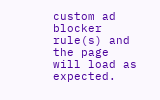custom ad blocker rule(s) and the page will load as expected.